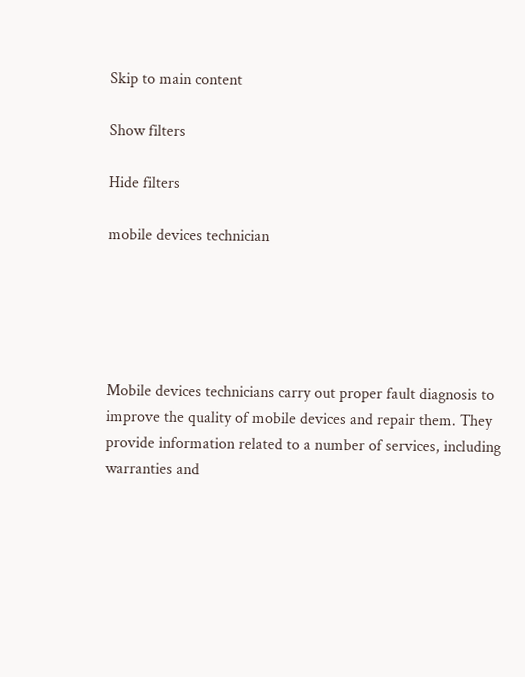Skip to main content

Show filters

Hide filters

mobile devices technician





Mobile devices technicians carry out proper fault diagnosis to improve the quality of mobile devices and repair them. They provide information related to a number of services, including warranties and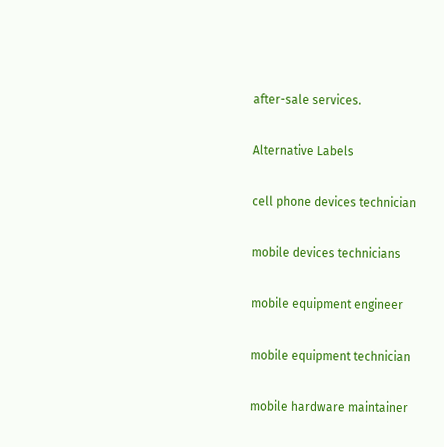after-sale services.

Alternative Labels

cell phone devices technician

mobile devices technicians

mobile equipment engineer

mobile equipment technician

mobile hardware maintainer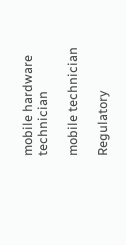mobile hardware technician

mobile technician

Regulatory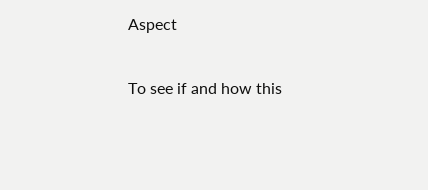Aspect

To see if and how this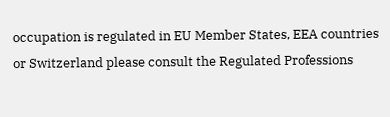occupation is regulated in EU Member States, EEA countries or Switzerland please consult the Regulated Professions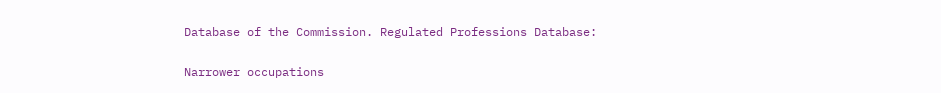Database of the Commission. Regulated Professions Database:

Narrower occupations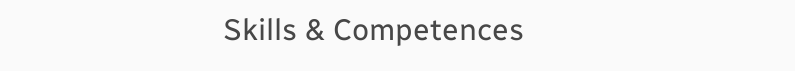Skills & Competences